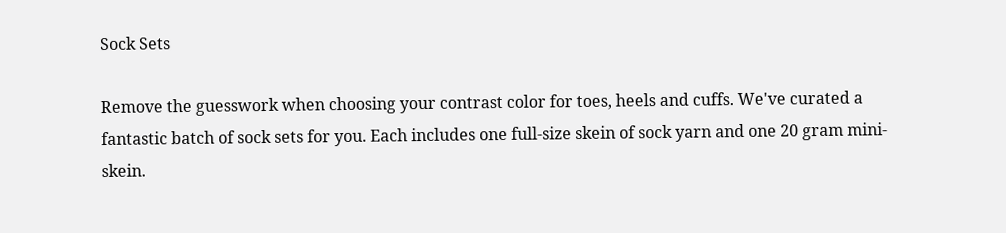Sock Sets

Remove the guesswork when choosing your contrast color for toes, heels and cuffs. We've curated a fantastic batch of sock sets for you. Each includes one full-size skein of sock yarn and one 20 gram mini-skein.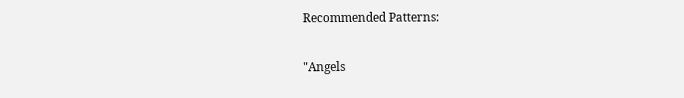Recommended Patterns:

"Angels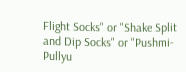Flight Socks" or "Shake Split and Dip Socks" or "Pushmi-Pullyu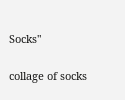Socks"

collage of socks